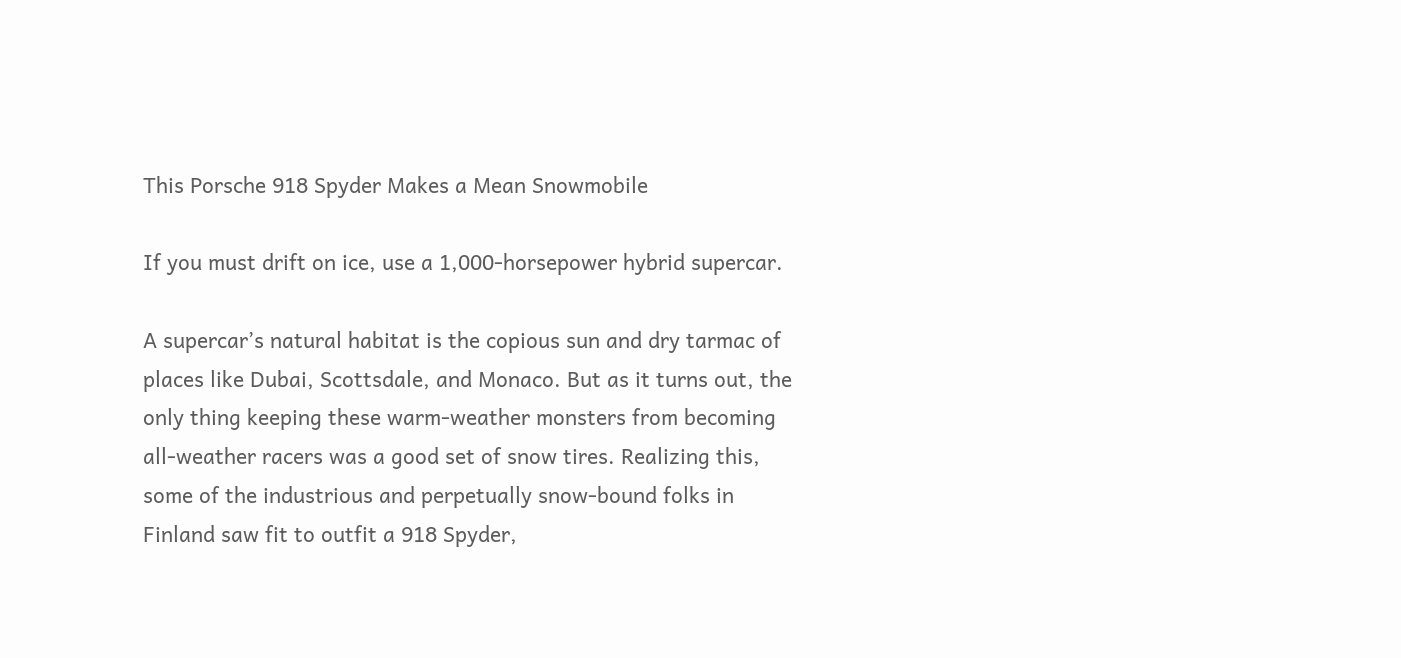This Porsche 918 Spyder Makes a Mean Snowmobile

If you must drift on ice, use a 1,000-horsepower hybrid supercar.

A supercar’s natural habitat is the copious sun and dry tarmac of places like Dubai, Scottsdale, and Monaco. But as it turns out, the only thing keeping these warm-weather monsters from becoming all-weather racers was a good set of snow tires. Realizing this, some of the industrious and perpetually snow-bound folks in Finland saw fit to outfit a 918 Spyder,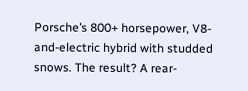Porsche’s 800+ horsepower, V8-and-electric hybrid with studded snows. The result? A rear-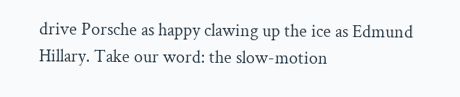drive Porsche as happy clawing up the ice as Edmund Hillary. Take our word: the slow-motion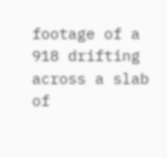footage of a 918 drifting across a slab of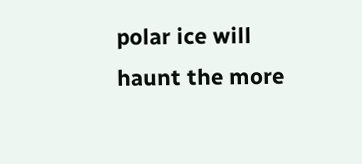polar ice will haunt the more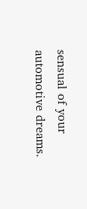sensual of your automotive dreams.